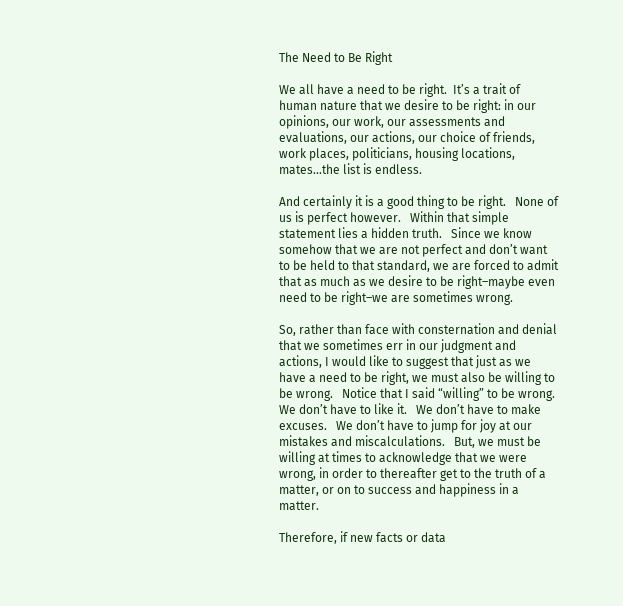The Need to Be Right

We all have a need to be right.  It’s a trait of human nature that we desire to be right: in our opinions, our work, our assessments and evaluations, our actions, our choice of friends, work places, politicians, housing locations, mates…the list is endless.

And certainly it is a good thing to be right.   None of us is perfect however.   Within that simple statement lies a hidden truth.   Since we know somehow that we are not perfect and don’t want to be held to that standard, we are forced to admit that as much as we desire to be right–maybe even need to be right–we are sometimes wrong.

So, rather than face with consternation and denial that we sometimes err in our judgment and actions, I would like to suggest that just as we have a need to be right, we must also be willing to be wrong.   Notice that I said “willing” to be wrong.   We don’t have to like it.   We don’t have to make excuses.   We don’t have to jump for joy at our mistakes and miscalculations.   But, we must be willing at times to acknowledge that we were wrong, in order to thereafter get to the truth of a matter, or on to success and happiness in a matter.

Therefore, if new facts or data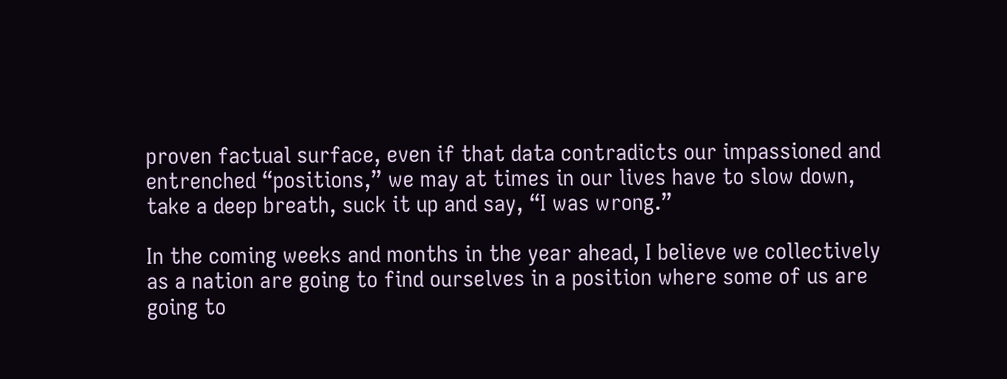proven factual surface, even if that data contradicts our impassioned and entrenched “positions,” we may at times in our lives have to slow down, take a deep breath, suck it up and say, “I was wrong.”

In the coming weeks and months in the year ahead, I believe we collectively as a nation are going to find ourselves in a position where some of us are going to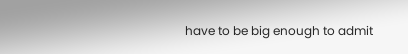have to be big enough to admit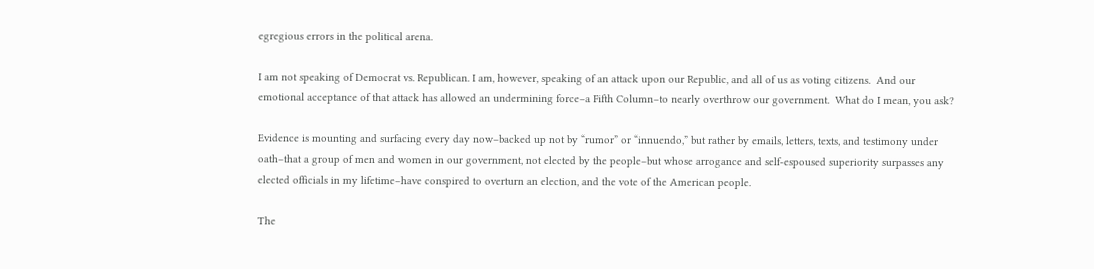egregious errors in the political arena.

I am not speaking of Democrat vs. Republican. I am, however, speaking of an attack upon our Republic, and all of us as voting citizens.  And our emotional acceptance of that attack has allowed an undermining force–a Fifth Column–to nearly overthrow our government.  What do I mean, you ask?

Evidence is mounting and surfacing every day now–backed up not by “rumor” or “innuendo,” but rather by emails, letters, texts, and testimony under oath–that a group of men and women in our government, not elected by the people–but whose arrogance and self-espoused superiority surpasses any elected officials in my lifetime–have conspired to overturn an election, and the vote of the American people.

The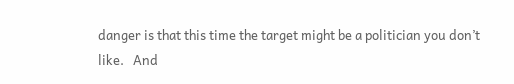danger is that this time the target might be a politician you don’t like.   And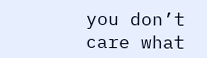you don’t care what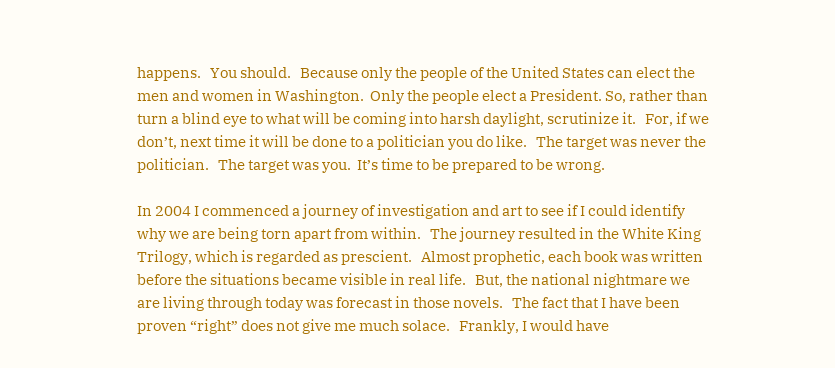happens.   You should.   Because only the people of the United States can elect the men and women in Washington.  Only the people elect a President. So, rather than turn a blind eye to what will be coming into harsh daylight, scrutinize it.   For, if we don’t, next time it will be done to a politician you do like.   The target was never the politician.   The target was you.  It’s time to be prepared to be wrong.

In 2004 I commenced a journey of investigation and art to see if I could identify why we are being torn apart from within.   The journey resulted in the White King Trilogy, which is regarded as prescient.   Almost prophetic, each book was written before the situations became visible in real life.   But, the national nightmare we are living through today was forecast in those novels.   The fact that I have been proven “right” does not give me much solace.   Frankly, I would have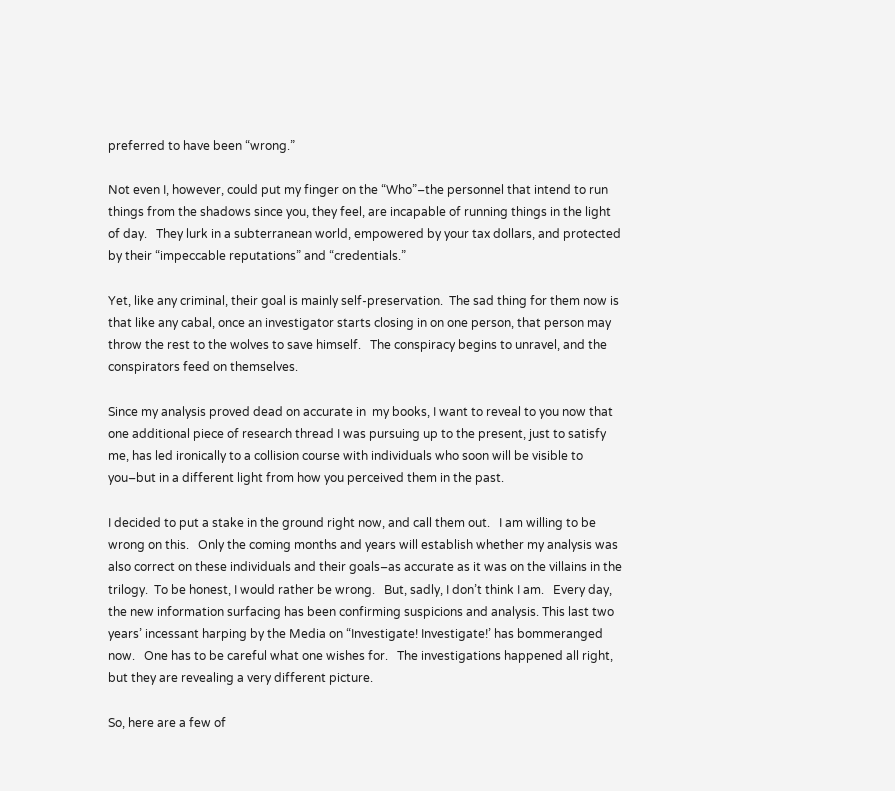preferred to have been “wrong.”

Not even I, however, could put my finger on the “Who”–the personnel that intend to run things from the shadows since you, they feel, are incapable of running things in the light of day.   They lurk in a subterranean world, empowered by your tax dollars, and protected by their “impeccable reputations” and “credentials.”

Yet, like any criminal, their goal is mainly self-preservation.  The sad thing for them now is that like any cabal, once an investigator starts closing in on one person, that person may throw the rest to the wolves to save himself.   The conspiracy begins to unravel, and the conspirators feed on themselves.

Since my analysis proved dead on accurate in  my books, I want to reveal to you now that one additional piece of research thread I was pursuing up to the present, just to satisfy me, has led ironically to a collision course with individuals who soon will be visible to you–but in a different light from how you perceived them in the past.

I decided to put a stake in the ground right now, and call them out.   I am willing to be wrong on this.   Only the coming months and years will establish whether my analysis was also correct on these individuals and their goals–as accurate as it was on the villains in the trilogy.  To be honest, I would rather be wrong.   But, sadly, I don’t think I am.   Every day, the new information surfacing has been confirming suspicions and analysis. This last two years’ incessant harping by the Media on “Investigate! Investigate!’ has bommeranged now.   One has to be careful what one wishes for.   The investigations happened all right, but they are revealing a very different picture.

So, here are a few of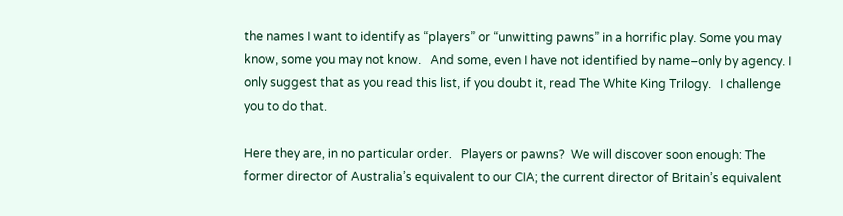the names I want to identify as “players” or “unwitting pawns” in a horrific play. Some you may know, some you may not know.   And some, even I have not identified by name–only by agency. I only suggest that as you read this list, if you doubt it, read The White King Trilogy.   I challenge you to do that.

Here they are, in no particular order.   Players or pawns?  We will discover soon enough: The former director of Australia’s equivalent to our CIA; the current director of Britain’s equivalent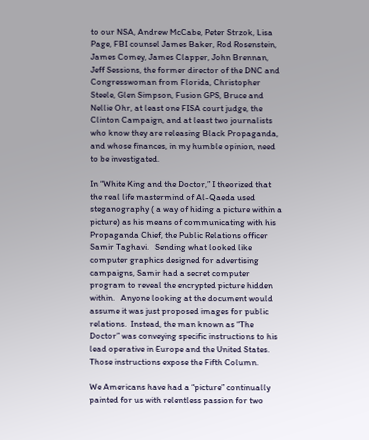to our NSA, Andrew McCabe, Peter Strzok, Lisa Page, FBI counsel James Baker, Rod Rosenstein, James Comey, James Clapper, John Brennan, Jeff Sessions, the former director of the DNC and Congresswoman from Florida, Christopher Steele, Glen Simpson, Fusion GPS, Bruce and Nellie Ohr, at least one FISA court judge, the Clinton Campaign, and at least two journalists who know they are releasing Black Propaganda, and whose finances, in my humble opinion, need to be investigated.

In “White King and the Doctor,” I theorized that the real life mastermind of Al-Qaeda used steganography ( a way of hiding a picture within a picture) as his means of communicating with his Propaganda Chief, the Public Relations officer Samir Taghavi.   Sending what looked like computer graphics designed for advertising campaigns, Samir had a secret computer program to reveal the encrypted picture hidden within.   Anyone looking at the document would assume it was just proposed images for public relations.  Instead, the man known as “The Doctor” was conveying specific instructions to his lead operative in Europe and the United States.   Those instructions expose the Fifth Column.

We Americans have had a “picture” continually painted for us with relentless passion for two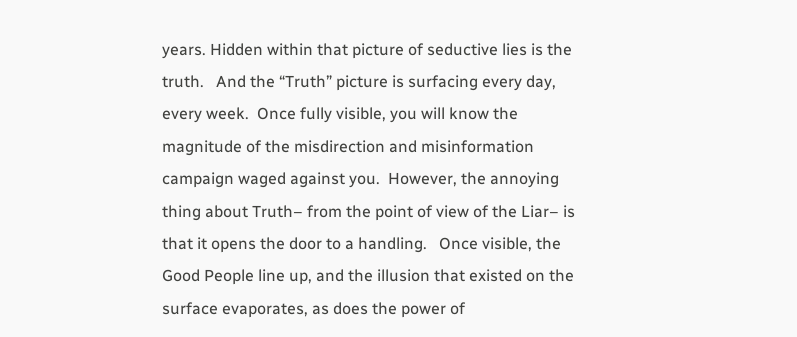years. Hidden within that picture of seductive lies is the truth.   And the “Truth” picture is surfacing every day, every week.  Once fully visible, you will know the magnitude of the misdirection and misinformation campaign waged against you.  However, the annoying thing about Truth– from the point of view of the Liar– is that it opens the door to a handling.   Once visible, the Good People line up, and the illusion that existed on the surface evaporates, as does the power of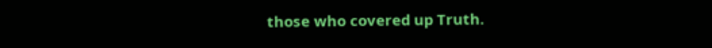those who covered up Truth.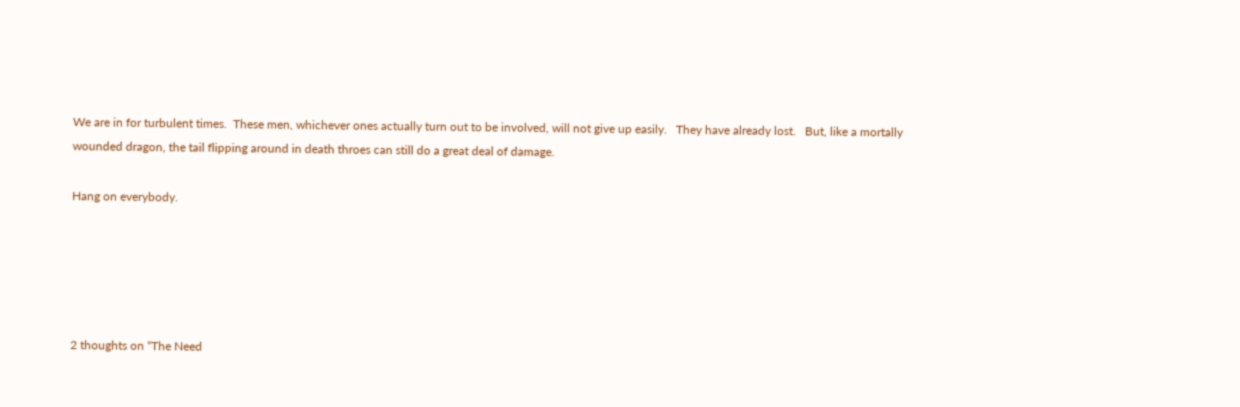We are in for turbulent times.  These men, whichever ones actually turn out to be involved, will not give up easily.   They have already lost.   But, like a mortally wounded dragon, the tail flipping around in death throes can still do a great deal of damage.

Hang on everybody.





2 thoughts on “The Need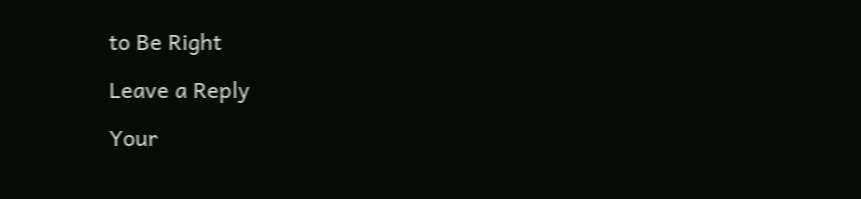to Be Right

Leave a Reply

Your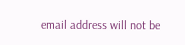email address will not be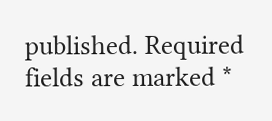published. Required fields are marked *